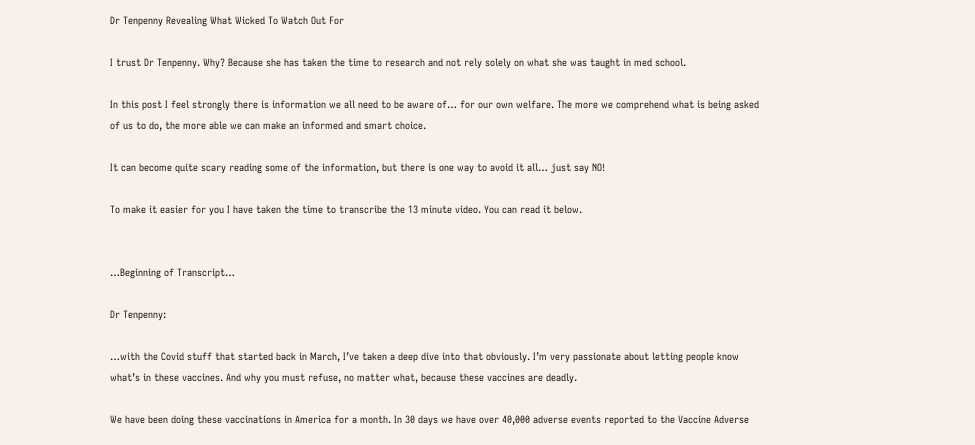Dr Tenpenny Revealing What Wicked To Watch Out For

I trust Dr Tenpenny. Why? Because she has taken the time to research and not rely solely on what she was taught in med school.

In this post I feel strongly there is information we all need to be aware of… for our own welfare. The more we comprehend what is being asked of us to do, the more able we can make an informed and smart choice.

It can become quite scary reading some of the information, but there is one way to avoid it all… just say NO!

To make it easier for you I have taken the time to transcribe the 13 minute video. You can read it below.


…Beginning of Transcript…

Dr Tenpenny:

…with the Covid stuff that started back in March, I’ve taken a deep dive into that obviously. I’m very passionate about letting people know what’s in these vaccines. And why you must refuse, no matter what, because these vaccines are deadly.

We have been doing these vaccinations in America for a month. In 30 days we have over 40,000 adverse events reported to the Vaccine Adverse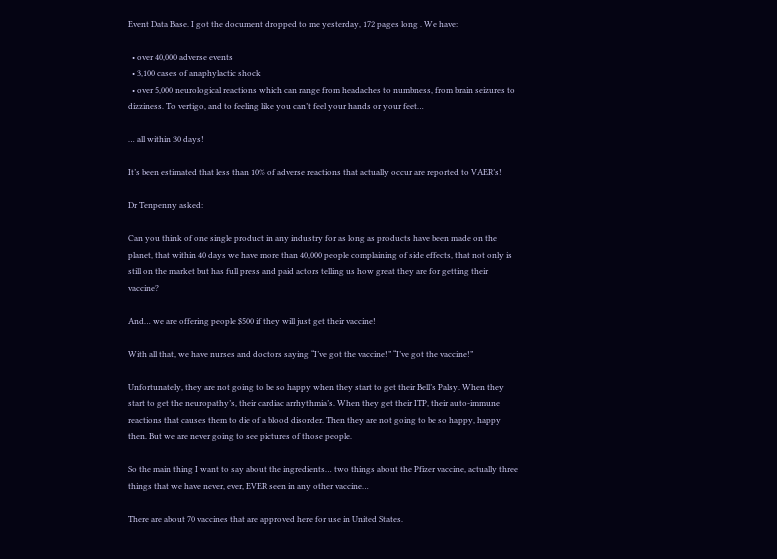Event Data Base. I got the document dropped to me yesterday, 172 pages long . We have:

  • over 40,000 adverse events
  • 3,100 cases of anaphylactic shock
  • over 5,000 neurological reactions which can range from headaches to numbness, from brain seizures to dizziness. To vertigo, and to feeling like you can’t feel your hands or your feet…

… all within 30 days!

It’s been estimated that less than 10% of adverse reactions that actually occur are reported to VAER’s!

Dr Tenpenny asked:

Can you think of one single product in any industry for as long as products have been made on the planet, that within 40 days we have more than 40,000 people complaining of side effects, that not only is still on the market but has full press and paid actors telling us how great they are for getting their vaccine?

And… we are offering people $500 if they will just get their vaccine!

With all that, we have nurses and doctors saying “I’ve got the vaccine!” “I’ve got the vaccine!”

Unfortunately, they are not going to be so happy when they start to get their Bell’s Palsy. When they start to get the neuropathy’s, their cardiac arrhythmia’s. When they get their ITP, their auto-immune reactions that causes them to die of a blood disorder. Then they are not going to be so happy, happy then. But we are never going to see pictures of those people.

So the main thing I want to say about the ingredients… two things about the Pfizer vaccine, actually three things that we have never, ever, EVER seen in any other vaccine…

There are about 70 vaccines that are approved here for use in United States.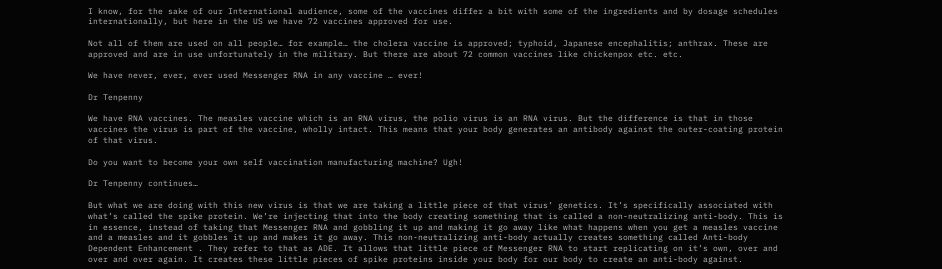I know, for the sake of our International audience, some of the vaccines differ a bit with some of the ingredients and by dosage schedules internationally, but here in the US we have 72 vaccines approved for use.

Not all of them are used on all people… for example… the cholera vaccine is approved; typhoid, Japanese encephalitis; anthrax. These are approved and are in use unfortunately in the military. But there are about 72 common vaccines like chickenpox etc. etc.

We have never, ever, ever used Messenger RNA in any vaccine … ever!

Dr Tenpenny

We have RNA vaccines. The measles vaccine which is an RNA virus, the polio virus is an RNA virus. But the difference is that in those vaccines the virus is part of the vaccine, wholly intact. This means that your body generates an antibody against the outer-coating protein of that virus.

Do you want to become your own self vaccination manufacturing machine? Ugh!

Dr Tenpenny continues…

But what we are doing with this new virus is that we are taking a little piece of that virus’ genetics. It’s specifically associated with what’s called the spike protein. We’re injecting that into the body creating something that is called a non-neutralizing anti-body. This is in essence, instead of taking that Messenger RNA and gobbling it up and making it go away like what happens when you get a measles vaccine and a measles and it gobbles it up and makes it go away. This non-neutralizing anti-body actually creates something called Anti-body Dependent Enhancement . They refer to that as ADE. It allows that little piece of Messenger RNA to start replicating on it’s own, over and over and over again. It creates these little pieces of spike proteins inside your body for our body to create an anti-body against.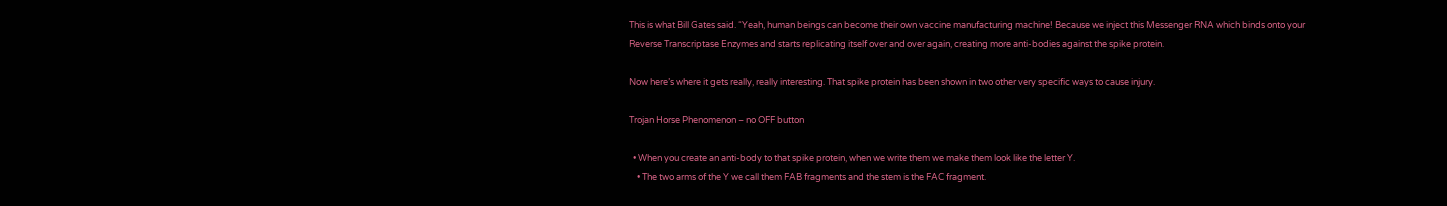This is what Bill Gates said. “Yeah, human beings can become their own vaccine manufacturing machine! Because we inject this Messenger RNA which binds onto your Reverse Transcriptase Enzymes and starts replicating itself over and over again, creating more anti-bodies against the spike protein.

Now here’s where it gets really, really interesting. That spike protein has been shown in two other very specific ways to cause injury.

Trojan Horse Phenomenon – no OFF button

  • When you create an anti-body to that spike protein, when we write them we make them look like the letter Y.
    • The two arms of the Y we call them FAB fragments and the stem is the FAC fragment.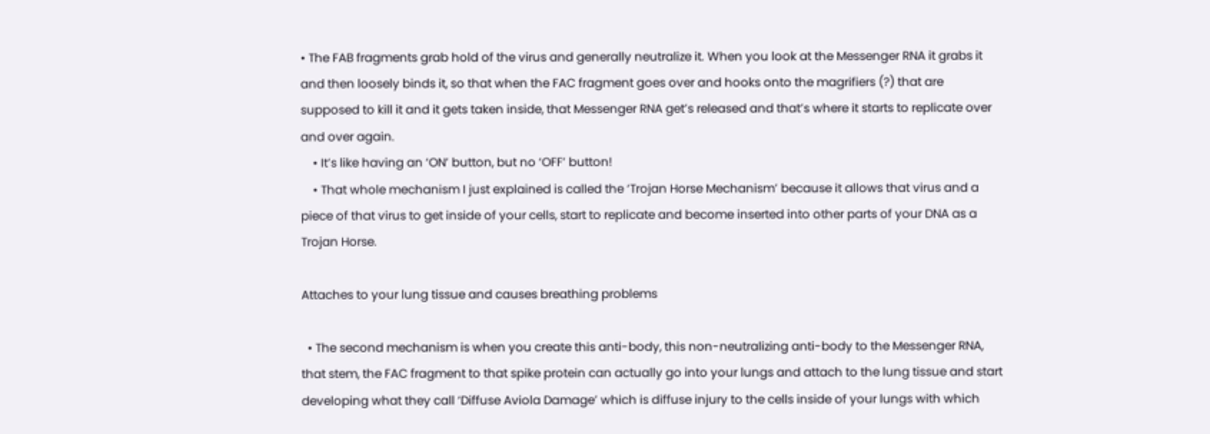• The FAB fragments grab hold of the virus and generally neutralize it. When you look at the Messenger RNA it grabs it and then loosely binds it, so that when the FAC fragment goes over and hooks onto the magrifiers (?) that are supposed to kill it and it gets taken inside, that Messenger RNA get’s released and that’s where it starts to replicate over and over again.
    • It’s like having an ‘ON’ button, but no ‘OFF’ button!
    • That whole mechanism I just explained is called the ‘Trojan Horse Mechanism’ because it allows that virus and a piece of that virus to get inside of your cells, start to replicate and become inserted into other parts of your DNA as a Trojan Horse.

Attaches to your lung tissue and causes breathing problems

  • The second mechanism is when you create this anti-body, this non-neutralizing anti-body to the Messenger RNA, that stem, the FAC fragment to that spike protein can actually go into your lungs and attach to the lung tissue and start developing what they call ‘Diffuse Aviola Damage’ which is diffuse injury to the cells inside of your lungs with which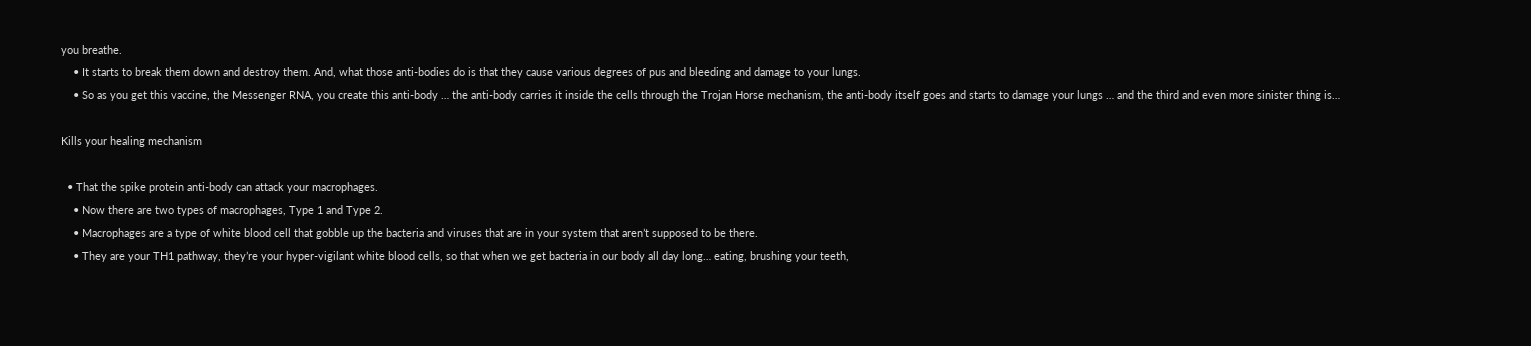you breathe.
    • It starts to break them down and destroy them. And, what those anti-bodies do is that they cause various degrees of pus and bleeding and damage to your lungs.
    • So as you get this vaccine, the Messenger RNA, you create this anti-body … the anti-body carries it inside the cells through the Trojan Horse mechanism, the anti-body itself goes and starts to damage your lungs … and the third and even more sinister thing is…

Kills your healing mechanism

  • That the spike protein anti-body can attack your macrophages.
    • Now there are two types of macrophages, Type 1 and Type 2.
    • Macrophages are a type of white blood cell that gobble up the bacteria and viruses that are in your system that aren’t supposed to be there.
    • They are your TH1 pathway, they’re your hyper-vigilant white blood cells, so that when we get bacteria in our body all day long… eating, brushing your teeth,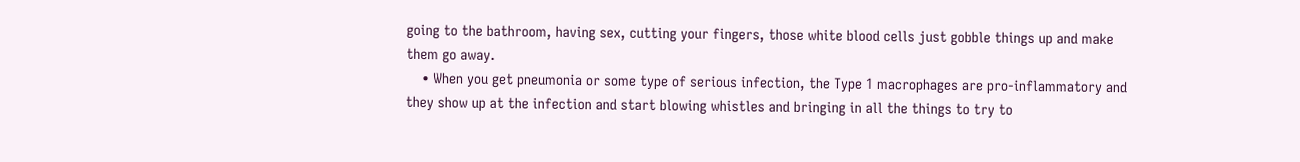going to the bathroom, having sex, cutting your fingers, those white blood cells just gobble things up and make them go away.
    • When you get pneumonia or some type of serious infection, the Type 1 macrophages are pro-inflammatory and they show up at the infection and start blowing whistles and bringing in all the things to try to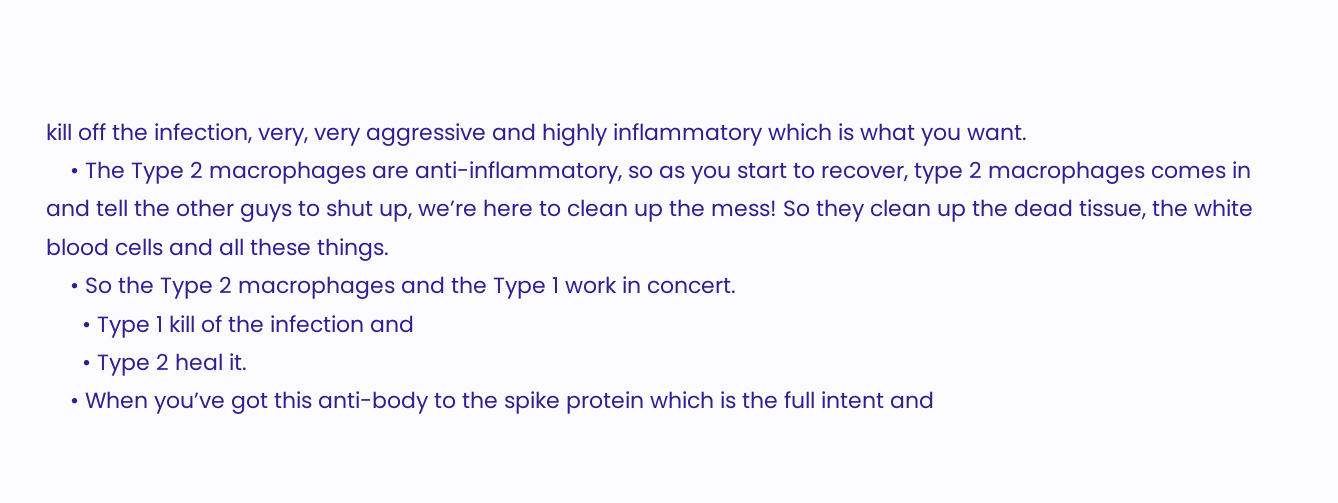kill off the infection, very, very aggressive and highly inflammatory which is what you want.
    • The Type 2 macrophages are anti-inflammatory, so as you start to recover, type 2 macrophages comes in and tell the other guys to shut up, we’re here to clean up the mess! So they clean up the dead tissue, the white blood cells and all these things.
    • So the Type 2 macrophages and the Type 1 work in concert.
      • Type 1 kill of the infection and
      • Type 2 heal it.
    • When you’ve got this anti-body to the spike protein which is the full intent and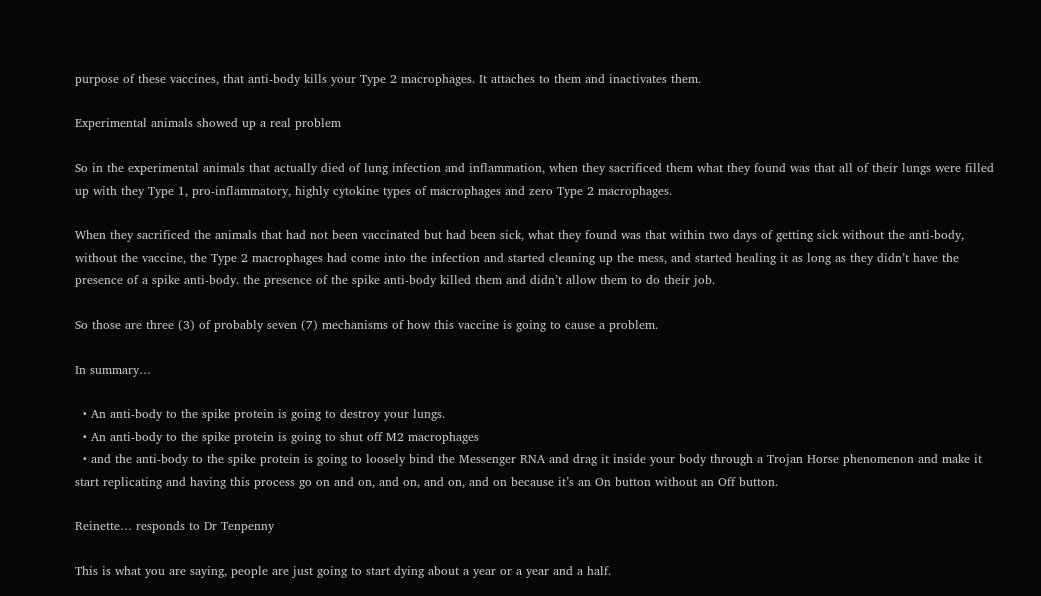purpose of these vaccines, that anti-body kills your Type 2 macrophages. It attaches to them and inactivates them.

Experimental animals showed up a real problem

So in the experimental animals that actually died of lung infection and inflammation, when they sacrificed them what they found was that all of their lungs were filled up with they Type 1, pro-inflammatory, highly cytokine types of macrophages and zero Type 2 macrophages.

When they sacrificed the animals that had not been vaccinated but had been sick, what they found was that within two days of getting sick without the anti-body, without the vaccine, the Type 2 macrophages had come into the infection and started cleaning up the mess, and started healing it as long as they didn’t have the presence of a spike anti-body. the presence of the spike anti-body killed them and didn’t allow them to do their job.

So those are three (3) of probably seven (7) mechanisms of how this vaccine is going to cause a problem.

In summary…

  • An anti-body to the spike protein is going to destroy your lungs.
  • An anti-body to the spike protein is going to shut off M2 macrophages
  • and the anti-body to the spike protein is going to loosely bind the Messenger RNA and drag it inside your body through a Trojan Horse phenomenon and make it start replicating and having this process go on and on, and on, and on, and on because it’s an On button without an Off button.

Reinette… responds to Dr Tenpenny

This is what you are saying, people are just going to start dying about a year or a year and a half.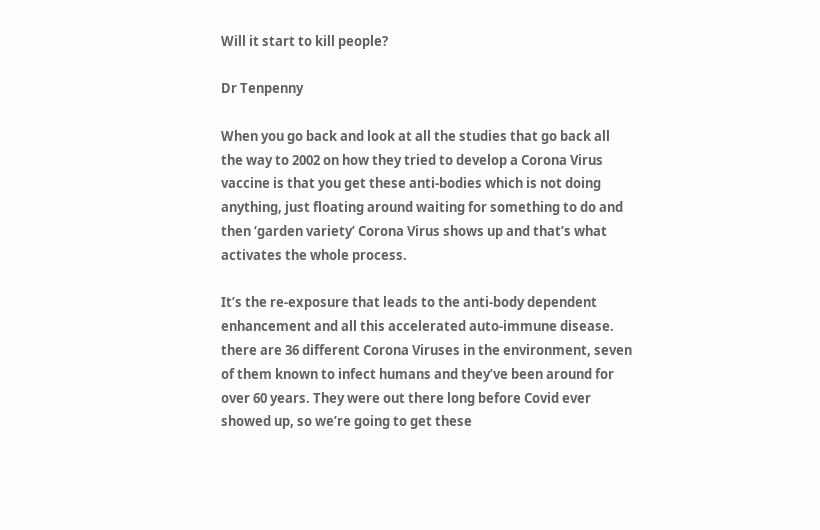Will it start to kill people?

Dr Tenpenny

When you go back and look at all the studies that go back all the way to 2002 on how they tried to develop a Corona Virus vaccine is that you get these anti-bodies which is not doing anything, just floating around waiting for something to do and then ‘garden variety’ Corona Virus shows up and that’s what activates the whole process.

It’s the re-exposure that leads to the anti-body dependent enhancement and all this accelerated auto-immune disease. there are 36 different Corona Viruses in the environment, seven of them known to infect humans and they’ve been around for over 60 years. They were out there long before Covid ever showed up, so we’re going to get these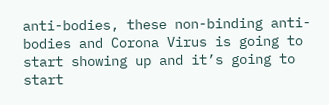anti-bodies, these non-binding anti-bodies and Corona Virus is going to start showing up and it’s going to start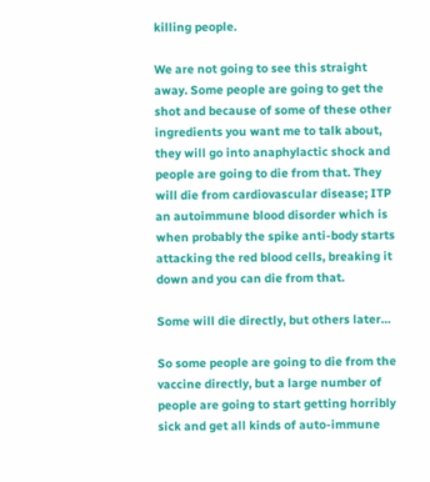killing people.

We are not going to see this straight away. Some people are going to get the shot and because of some of these other ingredients you want me to talk about, they will go into anaphylactic shock and people are going to die from that. They will die from cardiovascular disease; ITP an autoimmune blood disorder which is when probably the spike anti-body starts attacking the red blood cells, breaking it down and you can die from that.

Some will die directly, but others later…

So some people are going to die from the vaccine directly, but a large number of people are going to start getting horribly sick and get all kinds of auto-immune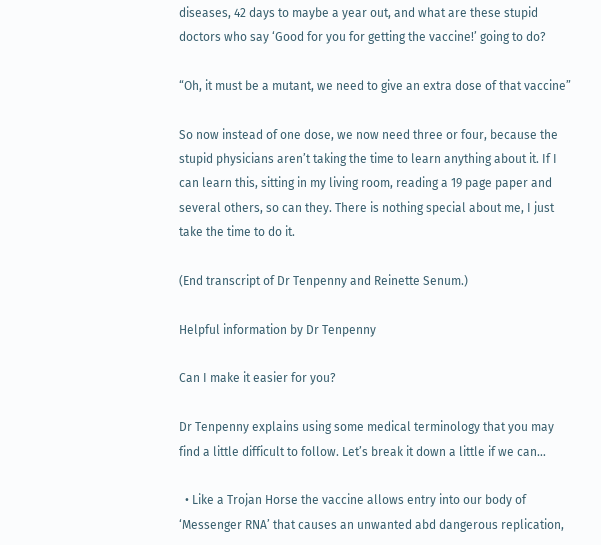diseases, 42 days to maybe a year out, and what are these stupid doctors who say ‘Good for you for getting the vaccine!’ going to do?

“Oh, it must be a mutant, we need to give an extra dose of that vaccine”

So now instead of one dose, we now need three or four, because the stupid physicians aren’t taking the time to learn anything about it. If I can learn this, sitting in my living room, reading a 19 page paper and several others, so can they. There is nothing special about me, I just take the time to do it.

(End transcript of Dr Tenpenny and Reinette Senum.)

Helpful information by Dr Tenpenny

Can I make it easier for you?

Dr Tenpenny explains using some medical terminology that you may find a little difficult to follow. Let’s break it down a little if we can…

  • Like a Trojan Horse the vaccine allows entry into our body of ‘Messenger RNA’ that causes an unwanted abd dangerous replication,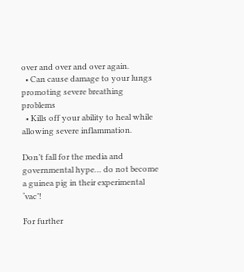over and over and over again.
  • Can cause damage to your lungs promoting severe breathing problems
  • Kills off your ability to heal while allowing severe inflammation.

Don’t fall for the media and governmental hype… do not become a guinea pig in their experimental ‘vac’!

For further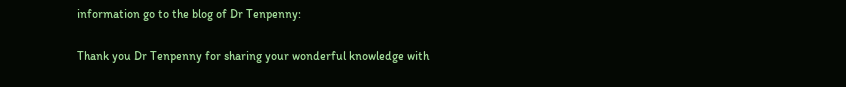information go to the blog of Dr Tenpenny:


Thank you Dr Tenpenny for sharing your wonderful knowledge with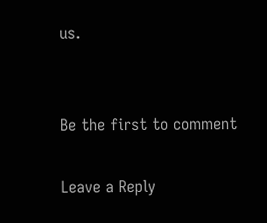us.


Be the first to comment

Leave a Reply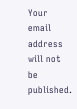Your email address will not be published.